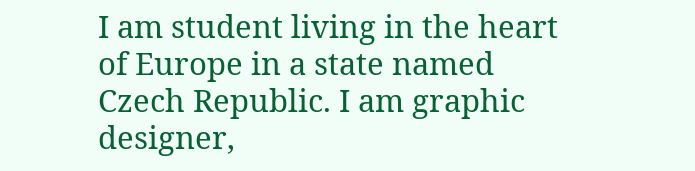I am student living in the heart of Europe in a state named Czech Republic. I am graphic designer,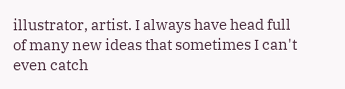illustrator, artist. I always have head full of many new ideas that sometimes I can't even catch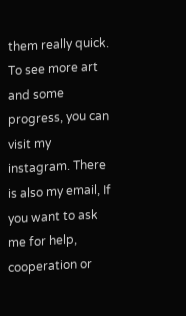them really quick.
To see more art and some progress, you can visit my instagram. There is also my email, If you want to ask me for help, cooperation or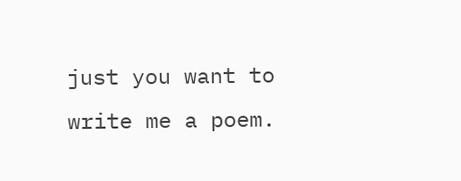just you want to write me a poem.